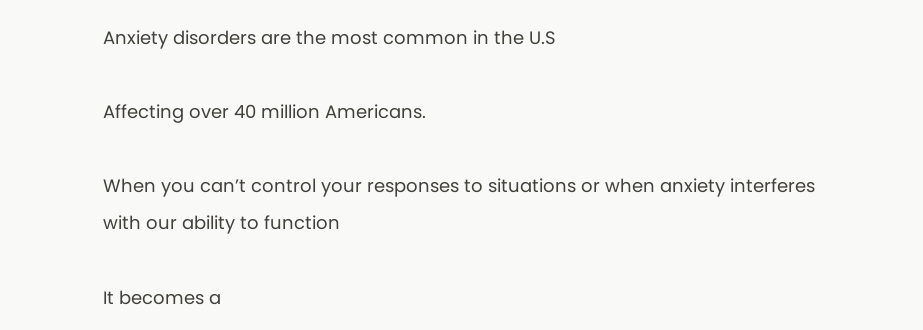Anxiety disorders are the most common in the U.S

Affecting over 40 million Americans.

When you can’t control your responses to situations or when anxiety interferes with our ability to function

It becomes a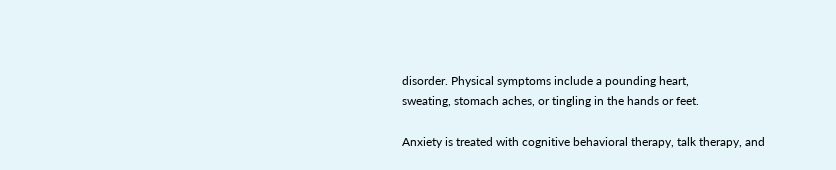disorder. Physical symptoms include a pounding heart,
sweating, stomach aches, or tingling in the hands or feet.

Anxiety is treated with cognitive behavioral therapy, talk therapy, and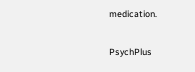medication.

PsychPlus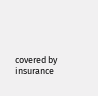covered by insurance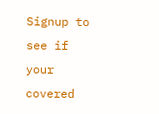Signup to see if your covered